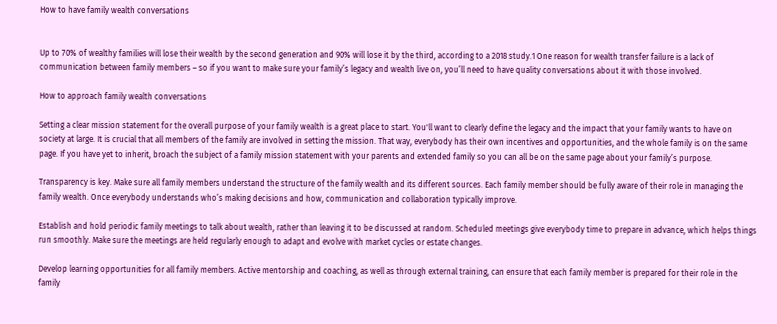How to have family wealth conversations


Up to 70% of wealthy families will lose their wealth by the second generation and 90% will lose it by the third, according to a 2018 study.1 One reason for wealth transfer failure is a lack of communication between family members – so if you want to make sure your family’s legacy and wealth live on, you’ll need to have quality conversations about it with those involved.

How to approach family wealth conversations

Setting a clear mission statement for the overall purpose of your family wealth is a great place to start. You'll want to clearly define the legacy and the impact that your family wants to have on society at large. It is crucial that all members of the family are involved in setting the mission. That way, everybody has their own incentives and opportunities, and the whole family is on the same page. If you have yet to inherit, broach the subject of a family mission statement with your parents and extended family so you can all be on the same page about your family’s purpose.

Transparency is key. Make sure all family members understand the structure of the family wealth and its different sources. Each family member should be fully aware of their role in managing the family wealth. Once everybody understands who’s making decisions and how, communication and collaboration typically improve.

Establish and hold periodic family meetings to talk about wealth, rather than leaving it to be discussed at random. Scheduled meetings give everybody time to prepare in advance, which helps things run smoothly. Make sure the meetings are held regularly enough to adapt and evolve with market cycles or estate changes.

Develop learning opportunities for all family members. Active mentorship and coaching, as well as through external training, can ensure that each family member is prepared for their role in the family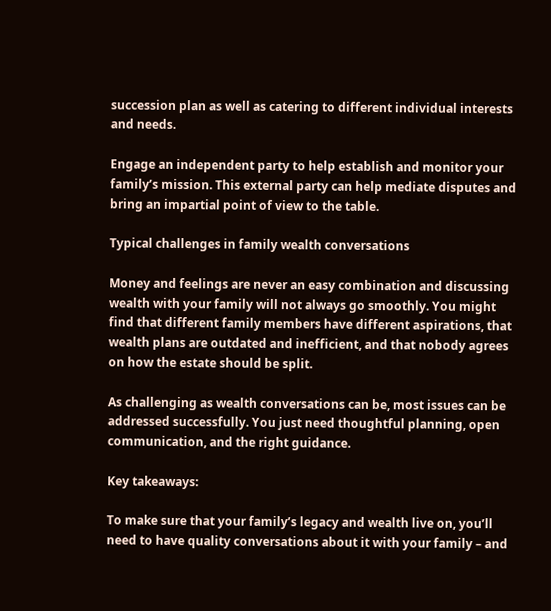succession plan as well as catering to different individual interests and needs.

Engage an independent party to help establish and monitor your family’s mission. This external party can help mediate disputes and bring an impartial point of view to the table.

Typical challenges in family wealth conversations

Money and feelings are never an easy combination and discussing wealth with your family will not always go smoothly. You might find that different family members have different aspirations, that wealth plans are outdated and inefficient, and that nobody agrees on how the estate should be split.

As challenging as wealth conversations can be, most issues can be addressed successfully. You just need thoughtful planning, open communication, and the right guidance.

Key takeaways:

To make sure that your family’s legacy and wealth live on, you’ll need to have quality conversations about it with your family – and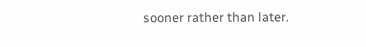sooner rather than later.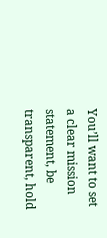You’ll want to set a clear mission statement, be transparent, hold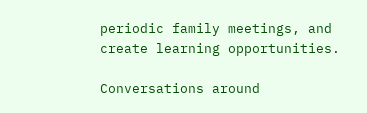periodic family meetings, and create learning opportunities.

Conversations around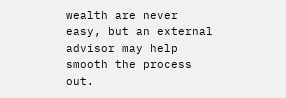wealth are never easy, but an external advisor may help smooth the process out.